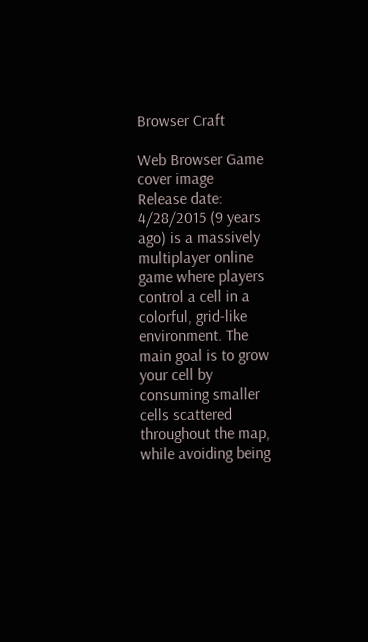Browser Craft

Web Browser Game cover image
Release date: 4/28/2015 (9 years ago) is a massively multiplayer online game where players control a cell in a colorful, grid-like environment. The main goal is to grow your cell by consuming smaller cells scattered throughout the map, while avoiding being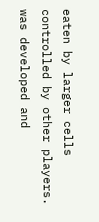eaten by larger cells controlled by other players. was developed and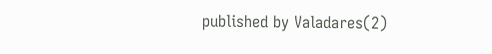published by Valadares(2)